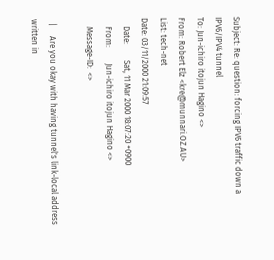Subject: Re: question: forcing IPV6 traffic down a IPV6/IPV4 tunnel
To: Jun-ichiro itojun Hagino <>
From: Robert Elz <kre@munnari.OZ.AU>
List: tech-net
Date: 03/11/2000 21:09:57
    Date:        Sat, 11 Mar 2000 18:07:20 +0900
    From:        Jun-ichiro itojun Hagino <>
    Message-ID:  <>

  |     Are you okay with having tunnel's link-local address written in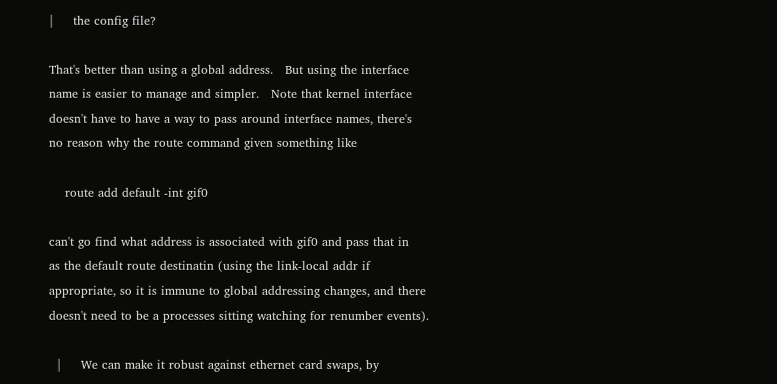|     the config file?

That's better than using a global address.   But using the interface
name is easier to manage and simpler.   Note that kernel interface
doesn't have to have a way to pass around interface names, there's
no reason why the route command given something like

    route add default -int gif0

can't go find what address is associated with gif0 and pass that in
as the default route destinatin (using the link-local addr if
appropriate, so it is immune to global addressing changes, and there
doesn't need to be a processes sitting watching for renumber events).

  |     We can make it robust against ethernet card swaps, by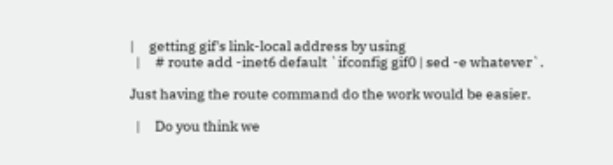|     getting gif's link-local address by using
  |     # route add -inet6 default `ifconfig gif0 | sed -e whatever`.

Just having the route command do the work would be easier.

  |     Do you think we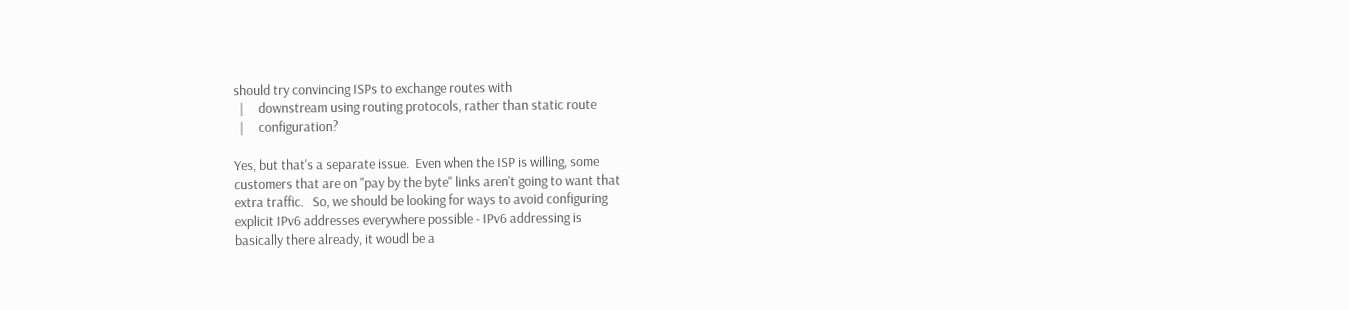should try convincing ISPs to exchange routes with
  |     downstream using routing protocols, rather than static route
  |     configuration?

Yes, but that's a separate issue.  Even when the ISP is willing, some
customers that are on "pay by the byte" links aren't going to want that
extra traffic.   So, we should be looking for ways to avoid configuring
explicit IPv6 addresses everywhere possible - IPv6 addressing is
basically there already, it woudl be a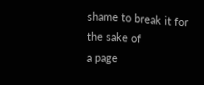shame to break it for the sake of
a page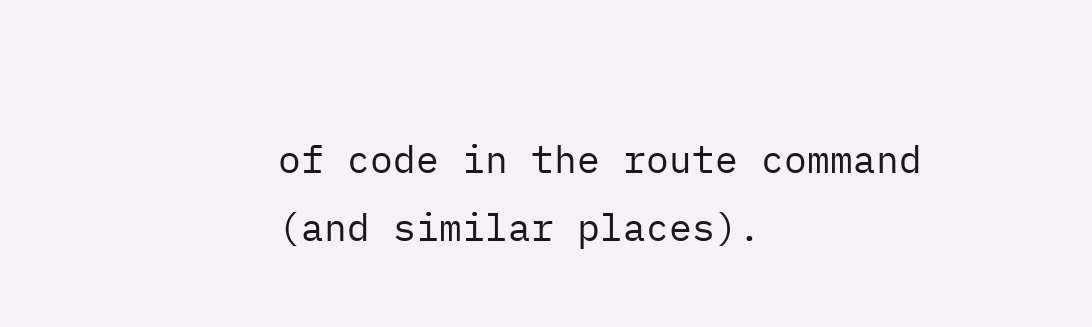of code in the route command (and similar places).